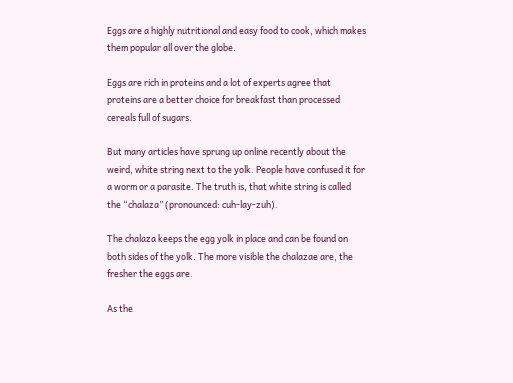Eggs are a highly nutritional and easy food to cook, which makes them popular all over the globe.

Eggs are rich in proteins and a lot of experts agree that proteins are a better choice for breakfast than processed cereals full of sugars.

But many articles have sprung up online recently about the weird, white string next to the yolk. People have confused it for a worm or a parasite. The truth is, that white string is called the “chalaza” (pronounced: cuh-lay-zuh).

The chalaza keeps the egg yolk in place and can be found on both sides of the yolk. The more visible the chalazae are, the fresher the eggs are.

As the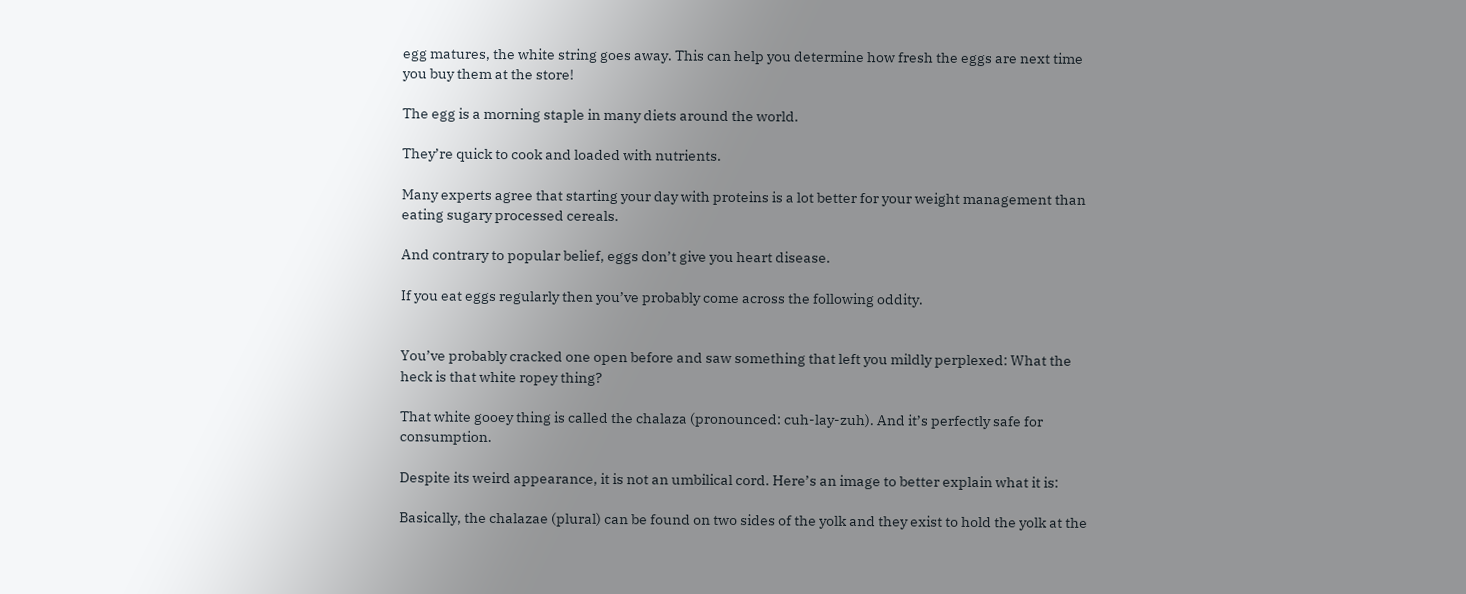egg matures, the white string goes away. This can help you determine how fresh the eggs are next time you buy them at the store!

The egg is a morning staple in many diets around the world.

They’re quick to cook and loaded with nutrients.

Many experts agree that starting your day with proteins is a lot better for your weight management than eating sugary processed cereals.

And contrary to popular belief, eggs don’t give you heart disease.

If you eat eggs regularly then you’ve probably come across the following oddity.


You’ve probably cracked one open before and saw something that left you mildly perplexed: What the heck is that white ropey thing?

That white gooey thing is called the chalaza (pronounced: cuh-lay-zuh). And it’s perfectly safe for consumption.

Despite its weird appearance, it is not an umbilical cord. Here’s an image to better explain what it is:

Basically, the chalazae (plural) can be found on two sides of the yolk and they exist to hold the yolk at the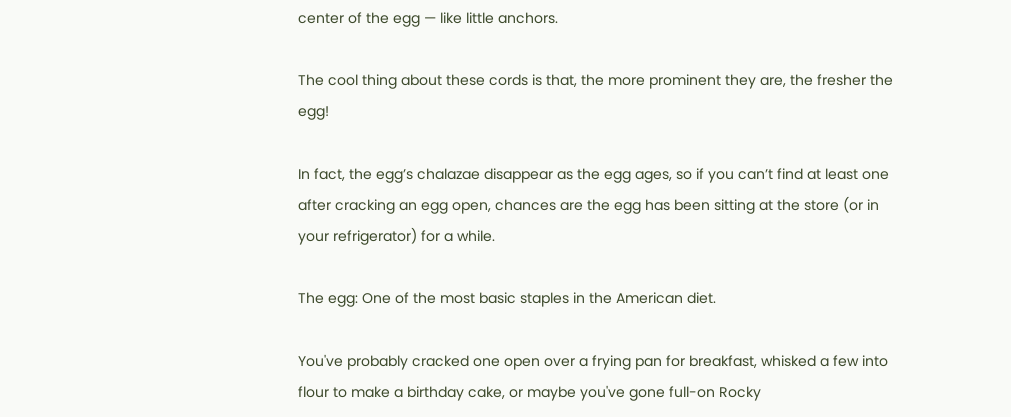center of the egg — like little anchors.

The cool thing about these cords is that, the more prominent they are, the fresher the egg!

In fact, the egg’s chalazae disappear as the egg ages, so if you can’t find at least one after cracking an egg open, chances are the egg has been sitting at the store (or in your refrigerator) for a while.

The egg: One of the most basic staples in the American diet.

You've probably cracked one open over a frying pan for breakfast, whisked a few into flour to make a birthday cake, or maybe you've gone full-on Rocky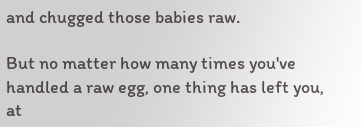and chugged those babies raw.

But no matter how many times you've handled a raw egg, one thing has left you, at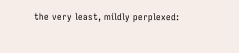the very least, mildly perplexed: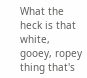What the heck is that white, gooey, ropey thing that's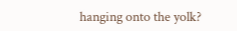hanging onto the yolk?